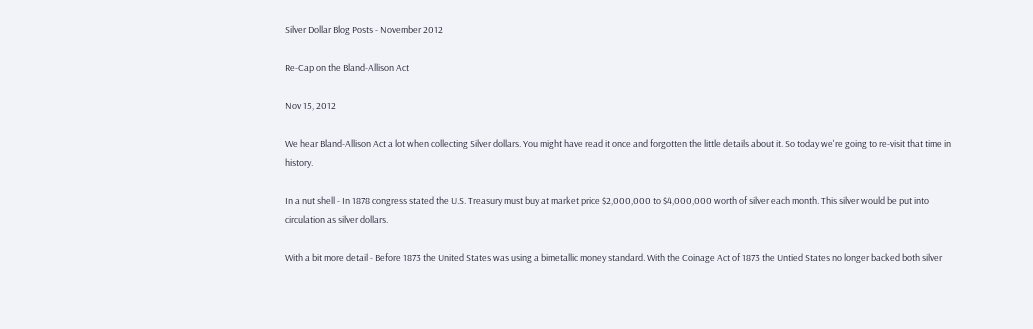Silver Dollar Blog Posts - November 2012

Re-Cap on the Bland-Allison Act

Nov 15, 2012

We hear Bland-Allison Act a lot when collecting Silver dollars. You might have read it once and forgotten the little details about it. So today we're going to re-visit that time in history.

In a nut shell - In 1878 congress stated the U.S. Treasury must buy at market price $2,000,000 to $4,000,000 worth of silver each month. This silver would be put into circulation as silver dollars.

With a bit more detail - Before 1873 the United States was using a bimetallic money standard. With the Coinage Act of 1873 the Untied States no longer backed both silver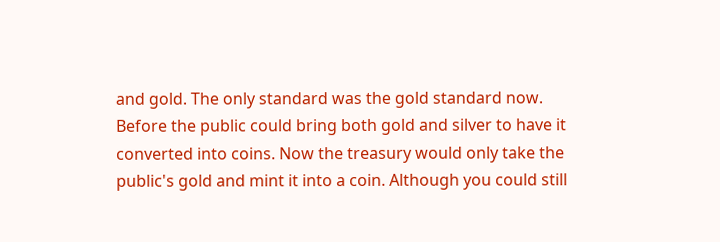and gold. The only standard was the gold standard now. Before the public could bring both gold and silver to have it converted into coins. Now the treasury would only take the public's gold and mint it into a coin. Although you could still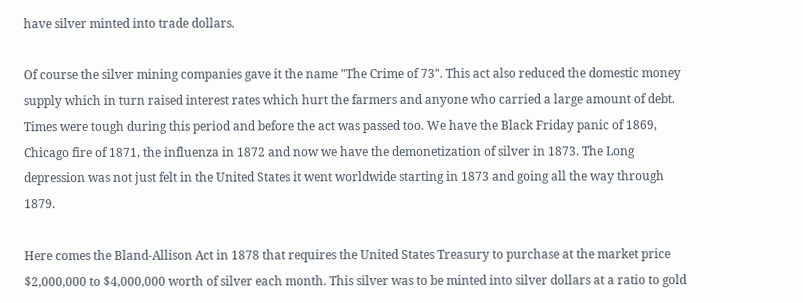have silver minted into trade dollars.

Of course the silver mining companies gave it the name "The Crime of 73". This act also reduced the domestic money supply which in turn raised interest rates which hurt the farmers and anyone who carried a large amount of debt. Times were tough during this period and before the act was passed too. We have the Black Friday panic of 1869, Chicago fire of 1871, the influenza in 1872 and now we have the demonetization of silver in 1873. The Long depression was not just felt in the United States it went worldwide starting in 1873 and going all the way through 1879.

Here comes the Bland-Allison Act in 1878 that requires the United States Treasury to purchase at the market price $2,000,000 to $4,000,000 worth of silver each month. This silver was to be minted into silver dollars at a ratio to gold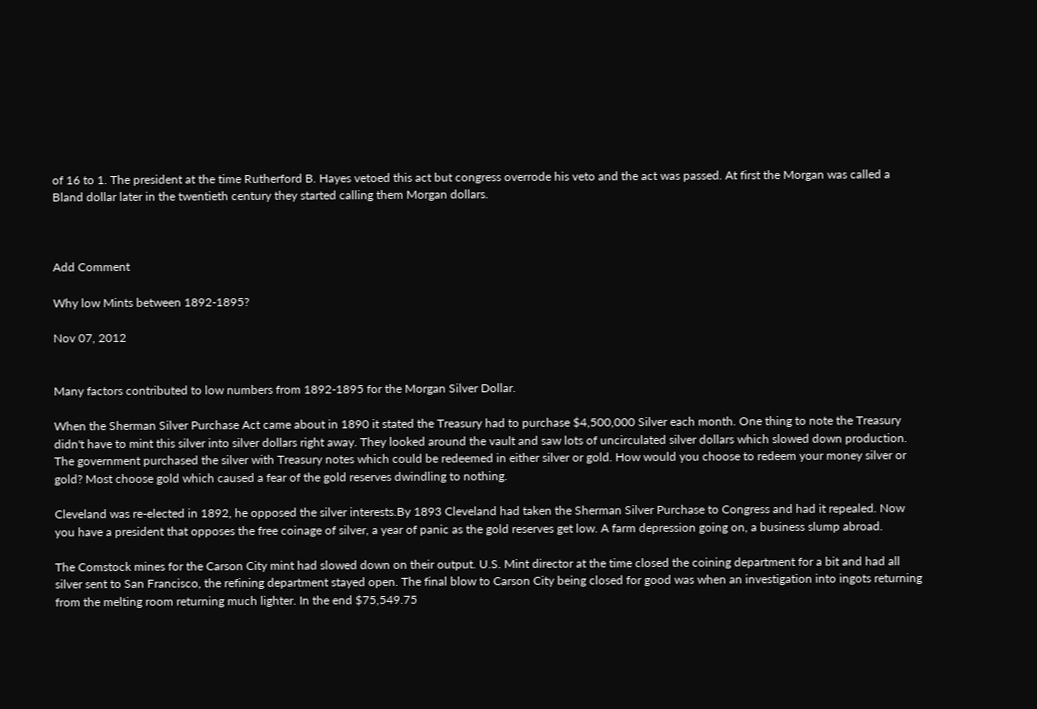of 16 to 1. The president at the time Rutherford B. Hayes vetoed this act but congress overrode his veto and the act was passed. At first the Morgan was called a Bland dollar later in the twentieth century they started calling them Morgan dollars.



Add Comment

Why low Mints between 1892-1895?

Nov 07, 2012


Many factors contributed to low numbers from 1892-1895 for the Morgan Silver Dollar.

When the Sherman Silver Purchase Act came about in 1890 it stated the Treasury had to purchase $4,500,000 Silver each month. One thing to note the Treasury didn't have to mint this silver into silver dollars right away. They looked around the vault and saw lots of uncirculated silver dollars which slowed down production. The government purchased the silver with Treasury notes which could be redeemed in either silver or gold. How would you choose to redeem your money silver or gold? Most choose gold which caused a fear of the gold reserves dwindling to nothing.

Cleveland was re-elected in 1892, he opposed the silver interests.By 1893 Cleveland had taken the Sherman Silver Purchase to Congress and had it repealed. Now you have a president that opposes the free coinage of silver, a year of panic as the gold reserves get low. A farm depression going on, a business slump abroad.

The Comstock mines for the Carson City mint had slowed down on their output. U.S. Mint director at the time closed the coining department for a bit and had all silver sent to San Francisco, the refining department stayed open. The final blow to Carson City being closed for good was when an investigation into ingots returning from the melting room returning much lighter. In the end $75,549.75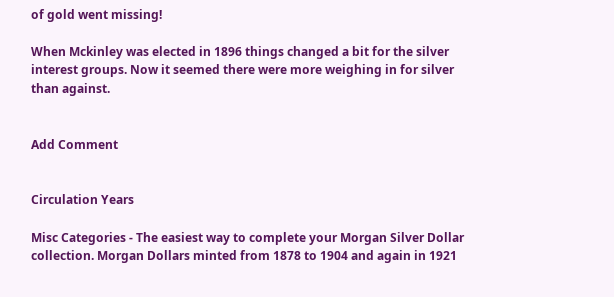of gold went missing!

When Mckinley was elected in 1896 things changed a bit for the silver interest groups. Now it seemed there were more weighing in for silver than against.


Add Comment


Circulation Years

Misc Categories - The easiest way to complete your Morgan Silver Dollar collection. Morgan Dollars minted from 1878 to 1904 and again in 1921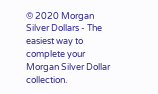© 2020 Morgan Silver Dollars - The easiest way to complete your Morgan Silver Dollar collection.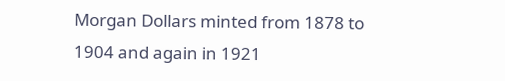Morgan Dollars minted from 1878 to 1904 and again in 1921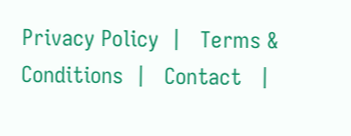Privacy Policy  |   Terms & Conditions  |   Contact   |